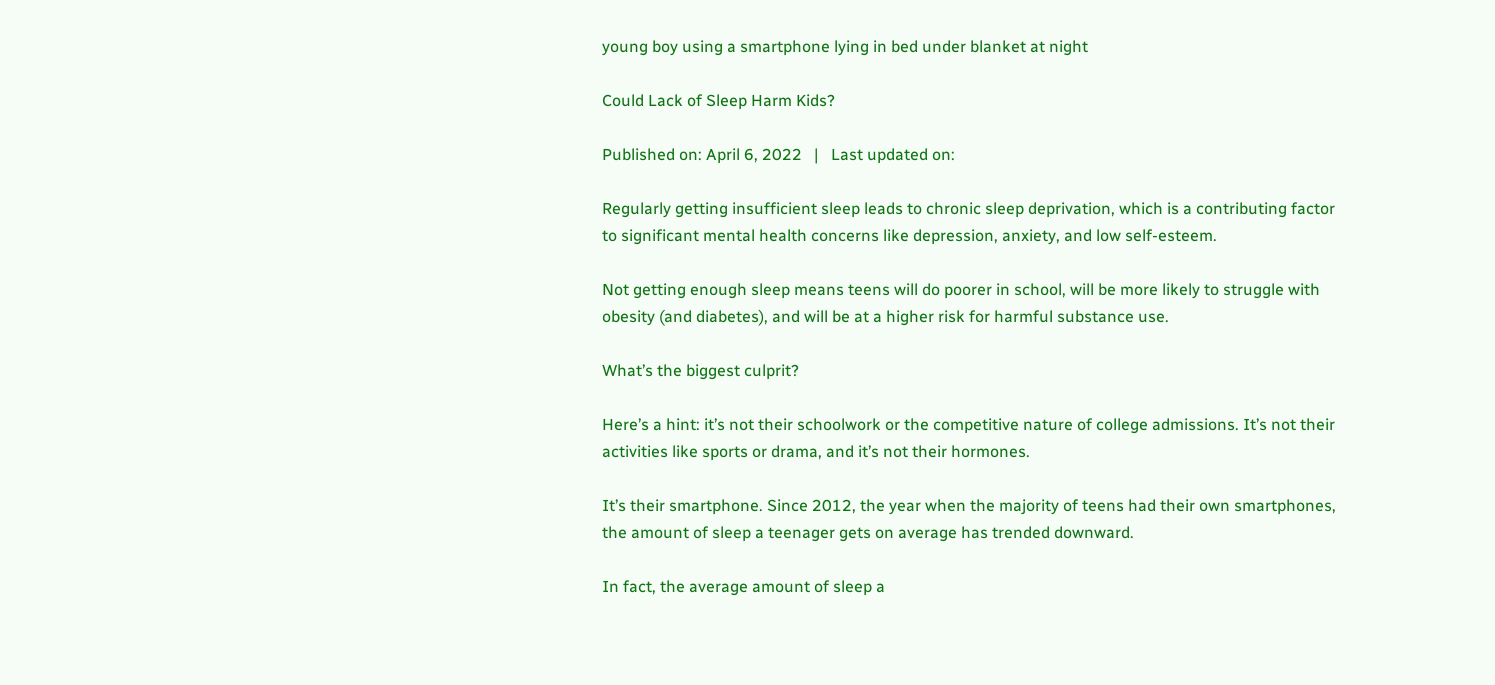young boy using a smartphone lying in bed under blanket at night

Could Lack of Sleep Harm Kids?

Published on: April 6, 2022   |   Last updated on:

Regularly getting insufficient sleep leads to chronic sleep deprivation, which is a contributing factor to significant mental health concerns like depression, anxiety, and low self-esteem.

Not getting enough sleep means teens will do poorer in school, will be more likely to struggle with obesity (and diabetes), and will be at a higher risk for harmful substance use.

What’s the biggest culprit?

Here’s a hint: it’s not their schoolwork or the competitive nature of college admissions. It’s not their activities like sports or drama, and it’s not their hormones.

It’s their smartphone. Since 2012, the year when the majority of teens had their own smartphones, the amount of sleep a teenager gets on average has trended downward.

In fact, the average amount of sleep a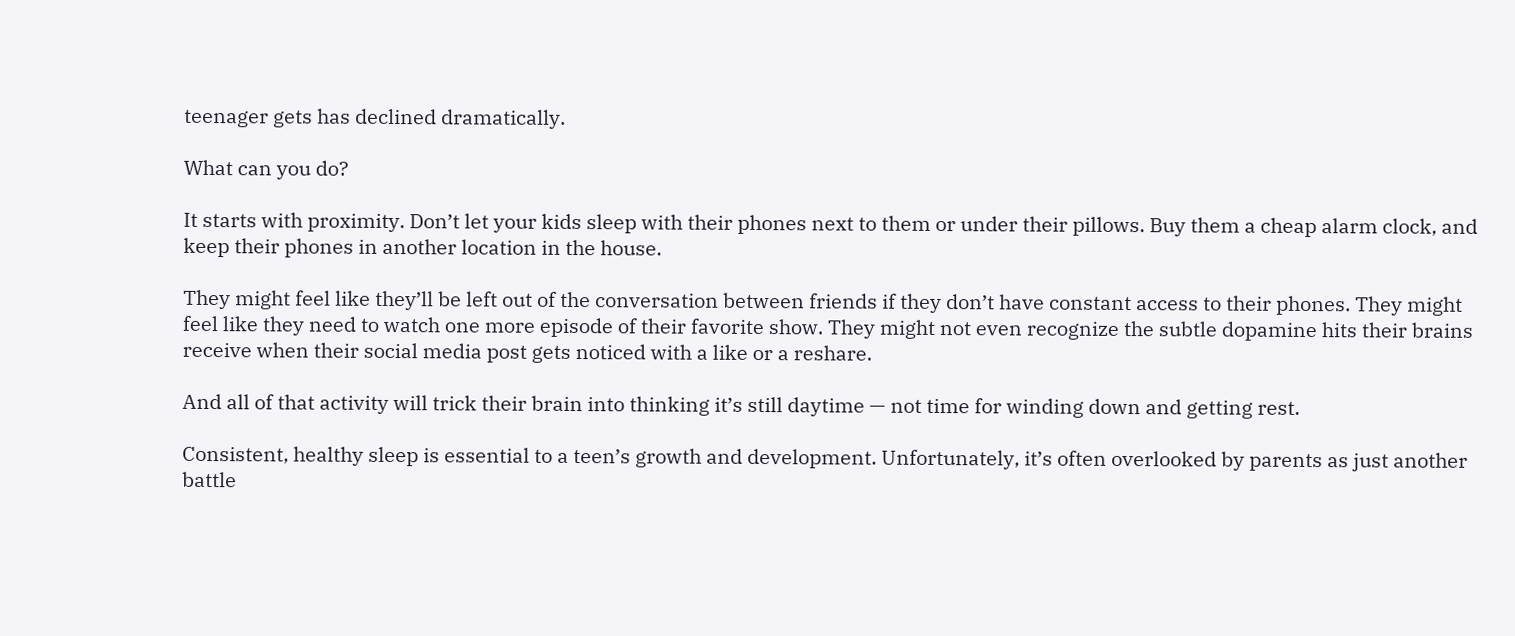teenager gets has declined dramatically.

What can you do?

It starts with proximity. Don’t let your kids sleep with their phones next to them or under their pillows. Buy them a cheap alarm clock, and keep their phones in another location in the house.

They might feel like they’ll be left out of the conversation between friends if they don’t have constant access to their phones. They might feel like they need to watch one more episode of their favorite show. They might not even recognize the subtle dopamine hits their brains receive when their social media post gets noticed with a like or a reshare.

And all of that activity will trick their brain into thinking it’s still daytime — not time for winding down and getting rest.

Consistent, healthy sleep is essential to a teen’s growth and development. Unfortunately, it’s often overlooked by parents as just another battle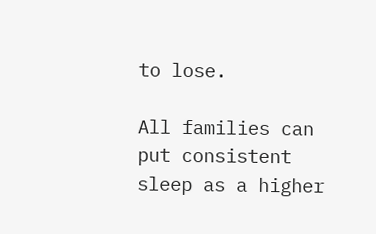to lose.

All families can put consistent sleep as a higher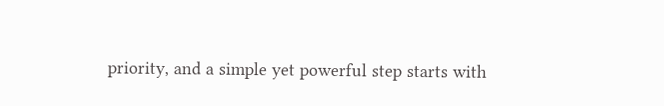priority, and a simple yet powerful step starts with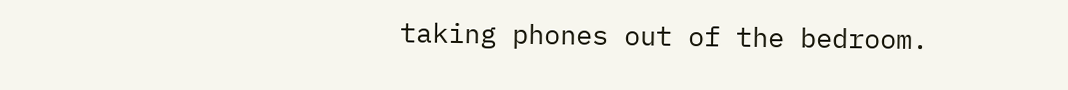taking phones out of the bedroom.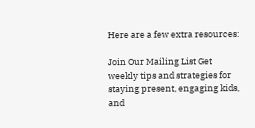Here are a few extra resources:

Join Our Mailing List Get weekly tips and strategies for staying present, engaging kids, and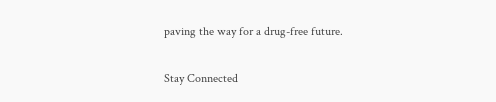paving the way for a drug-free future.

Stay Connected